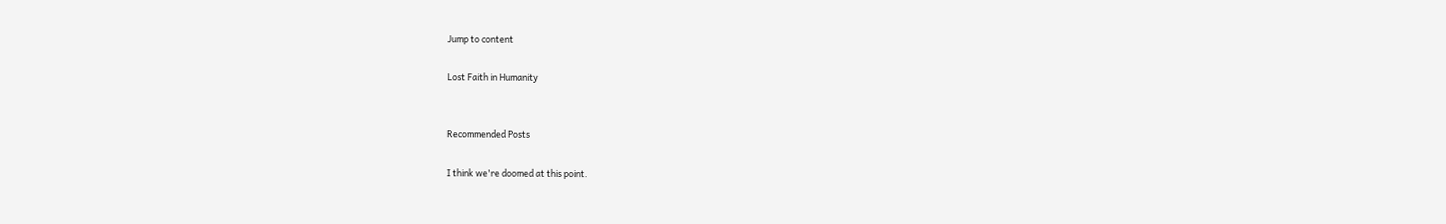Jump to content

Lost Faith in Humanity


Recommended Posts

I think we're doomed at this point.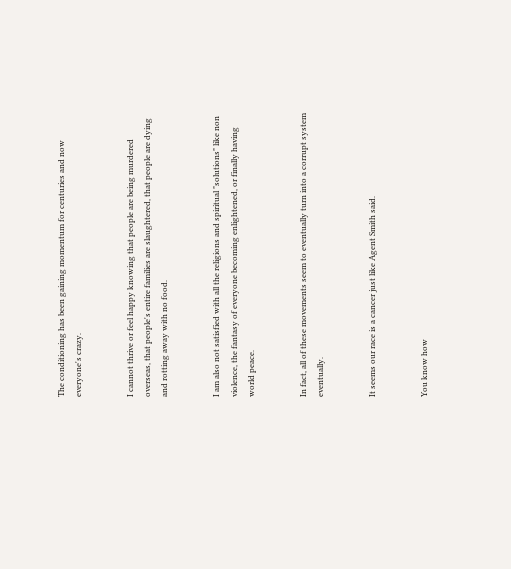The conditioning has been gaining momentum for centuries and now everyone's crazy.


I cannot thrive or feel happy knowing that people are being murdered overseas, that people's entire families are slaughtered, that people are dying and rotting away with no food.


I am also not satisfied with all the religions and spiritual "solutions" like non violence, the fantasy of everyone becoming enlightened, or finally having world peace.


In fact, all of these movements seem to eventually turn into a corrupt system eventually.


It seems our race is a cancer just like Agent Smith said.


You know how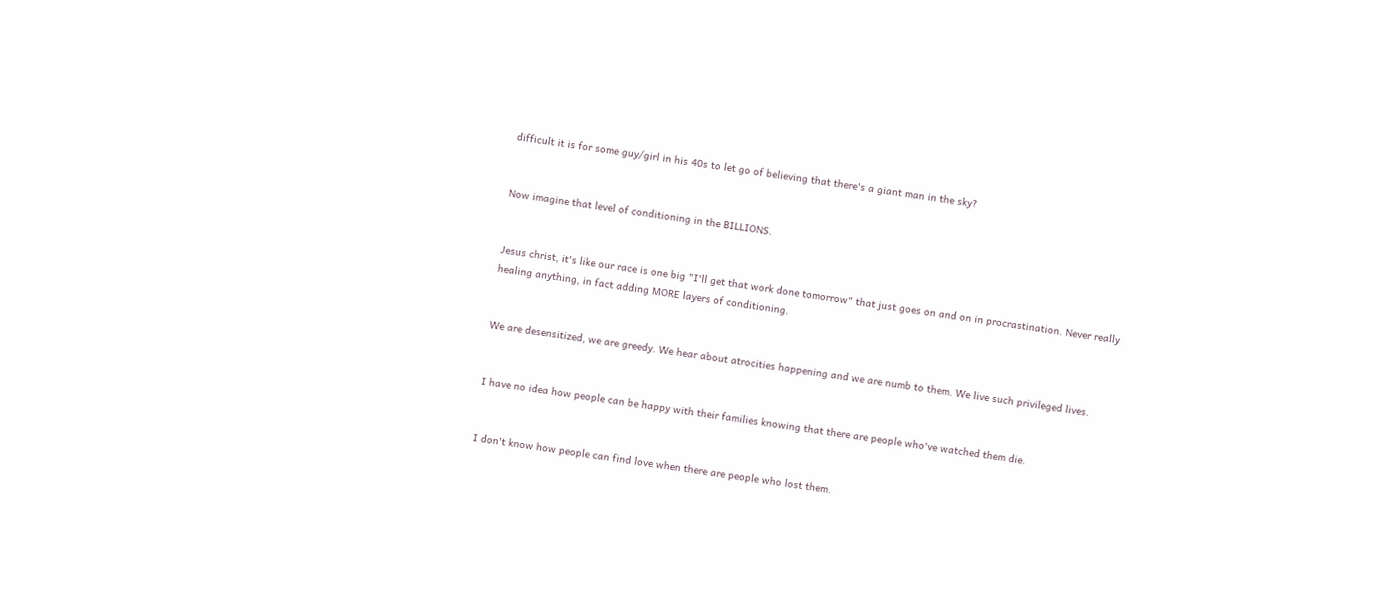difficult it is for some guy/girl in his 40s to let go of believing that there's a giant man in the sky?


Now imagine that level of conditioning in the BILLIONS.


Jesus christ, it's like our race is one big "I'll get that work done tomorrow" that just goes on and on in procrastination. Never really healing anything, in fact adding MORE layers of conditioning.


We are desensitized, we are greedy. We hear about atrocities happening and we are numb to them. We live such privileged lives.


I have no idea how people can be happy with their families knowing that there are people who've watched them die.


I don't know how people can find love when there are people who lost them.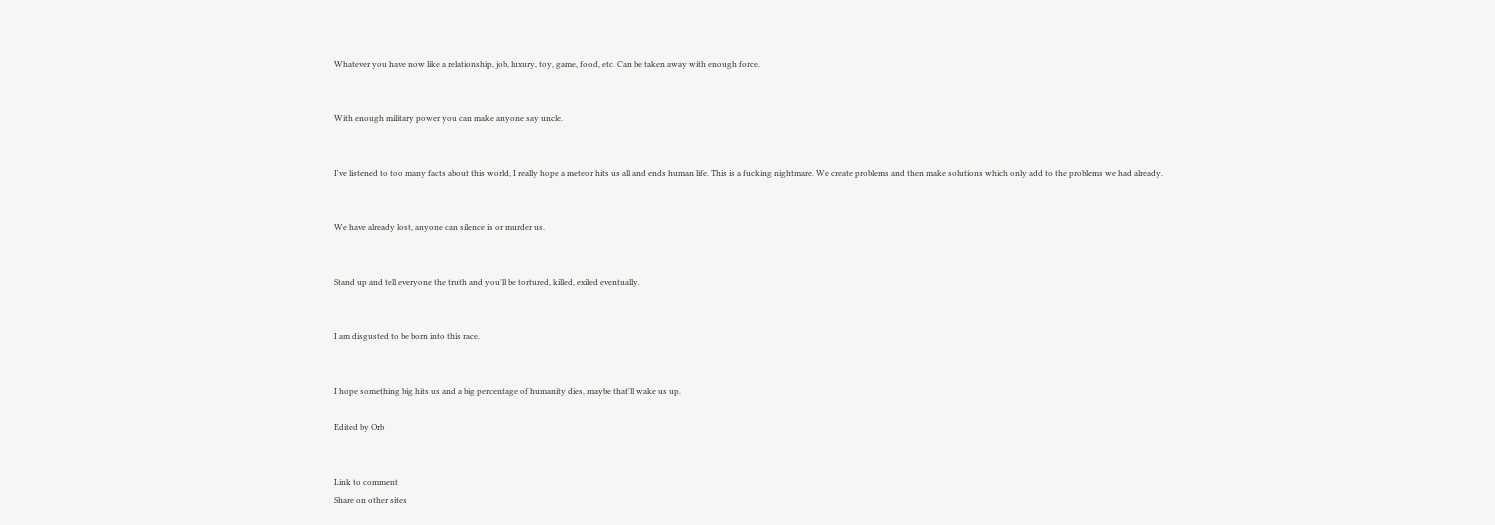Whatever you have now like a relationship, job, luxury, toy, game, food, etc. Can be taken away with enough force.


With enough military power you can make anyone say uncle.


I've listened to too many facts about this world, I really hope a meteor hits us all and ends human life. This is a fucking nightmare. We create problems and then make solutions which only add to the problems we had already.


We have already lost, anyone can silence is or murder us.


Stand up and tell everyone the truth and you'll be tortured, killed, exiled eventually.


I am disgusted to be born into this race.


I hope something big hits us and a big percentage of humanity dies, maybe that'll wake us up.

Edited by Orb


Link to comment
Share on other sites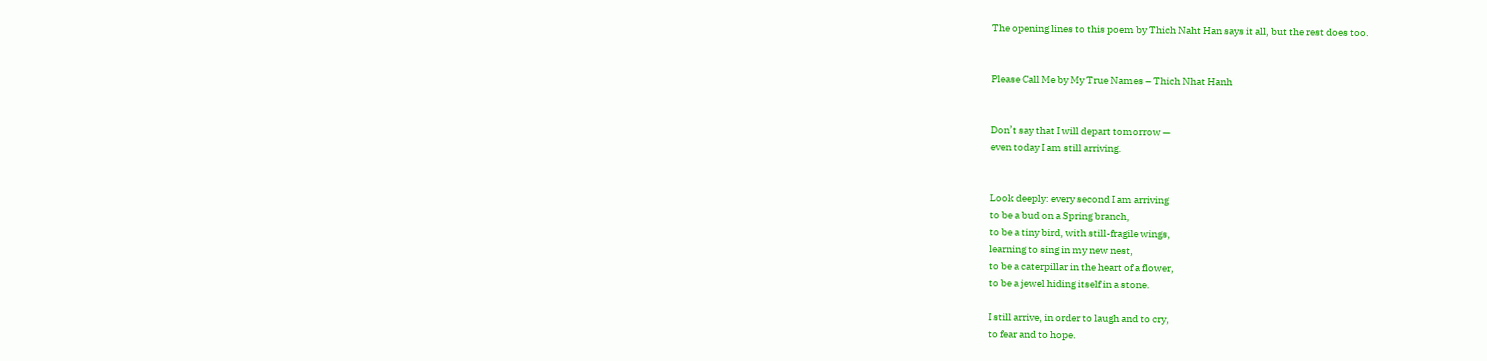The opening lines to this poem by Thich Naht Han says it all, but the rest does too.


Please Call Me by My True Names – Thich Nhat Hanh


Don’t say that I will depart tomorrow —
even today I am still arriving.


Look deeply: every second I am arriving
to be a bud on a Spring branch,
to be a tiny bird, with still-fragile wings,
learning to sing in my new nest,
to be a caterpillar in the heart of a flower,
to be a jewel hiding itself in a stone.

I still arrive, in order to laugh and to cry,
to fear and to hope.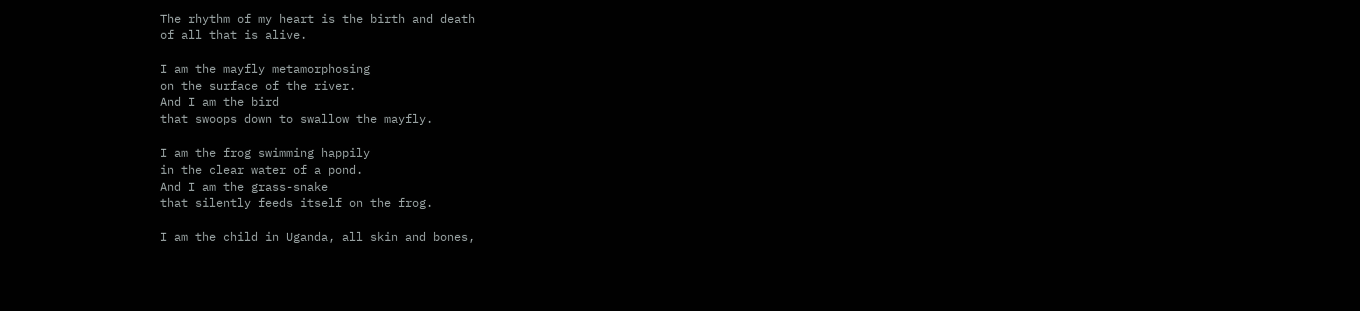The rhythm of my heart is the birth and death
of all that is alive.

I am the mayfly metamorphosing
on the surface of the river.
And I am the bird
that swoops down to swallow the mayfly.

I am the frog swimming happily
in the clear water of a pond.
And I am the grass-snake
that silently feeds itself on the frog.

I am the child in Uganda, all skin and bones,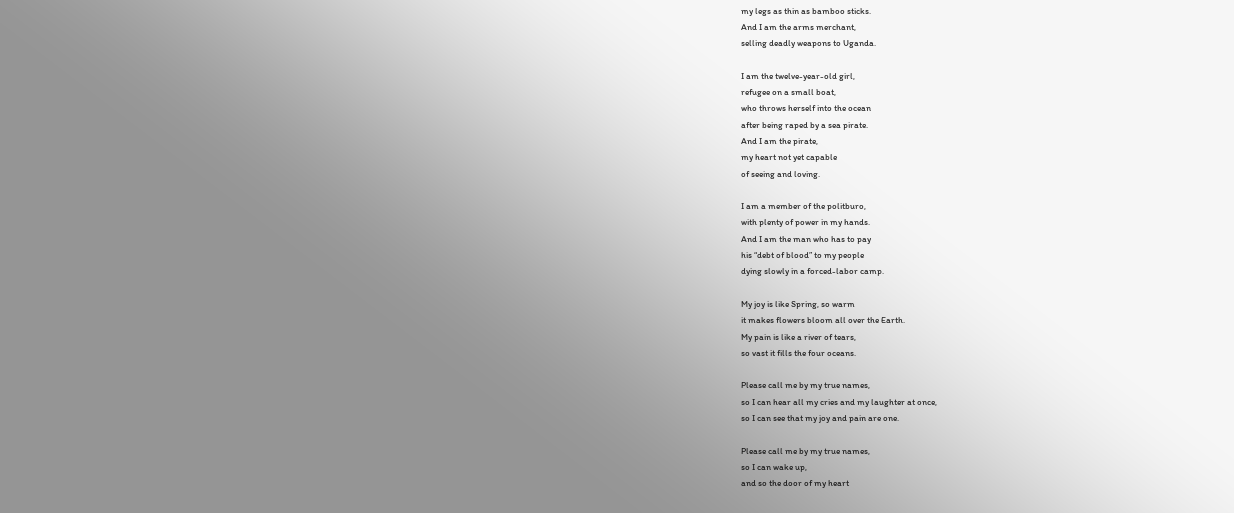my legs as thin as bamboo sticks.
And I am the arms merchant,
selling deadly weapons to Uganda.

I am the twelve-year-old girl,
refugee on a small boat,
who throws herself into the ocean
after being raped by a sea pirate.
And I am the pirate,
my heart not yet capable
of seeing and loving.

I am a member of the politburo,
with plenty of power in my hands.
And I am the man who has to pay
his “debt of blood” to my people
dying slowly in a forced-labor camp.

My joy is like Spring, so warm
it makes flowers bloom all over the Earth.
My pain is like a river of tears,
so vast it fills the four oceans.

Please call me by my true names,
so I can hear all my cries and my laughter at once,
so I can see that my joy and pain are one.

Please call me by my true names,
so I can wake up,
and so the door of my heart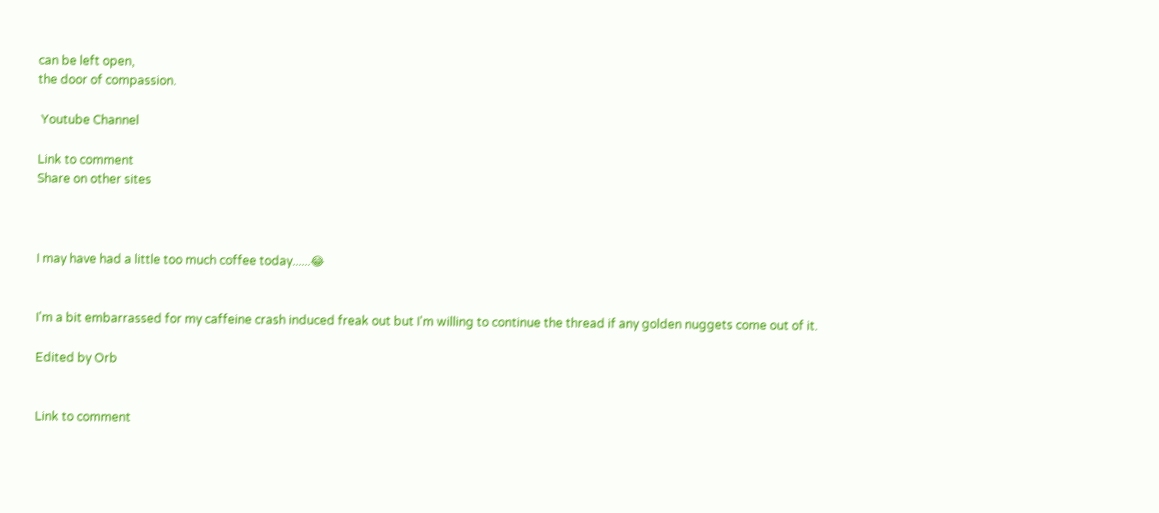can be left open,
the door of compassion.

 Youtube Channel

Link to comment
Share on other sites



I may have had a little too much coffee today......😂


I'm a bit embarrassed for my caffeine crash induced freak out but I'm willing to continue the thread if any golden nuggets come out of it.

Edited by Orb


Link to comment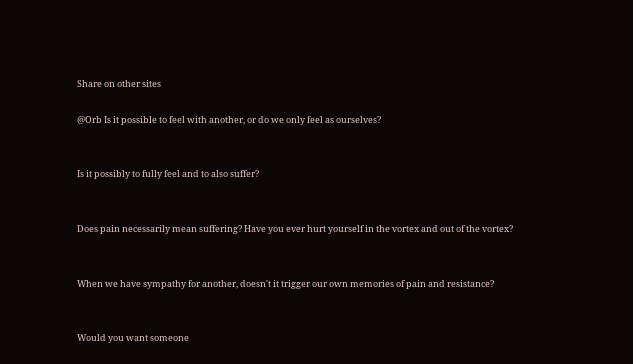Share on other sites

@Orb Is it possible to feel with another, or do we only feel as ourselves?


Is it possibly to fully feel and to also suffer?


Does pain necessarily mean suffering? Have you ever hurt yourself in the vortex and out of the vortex?


When we have sympathy for another, doesn't it trigger our own memories of pain and resistance?


Would you want someone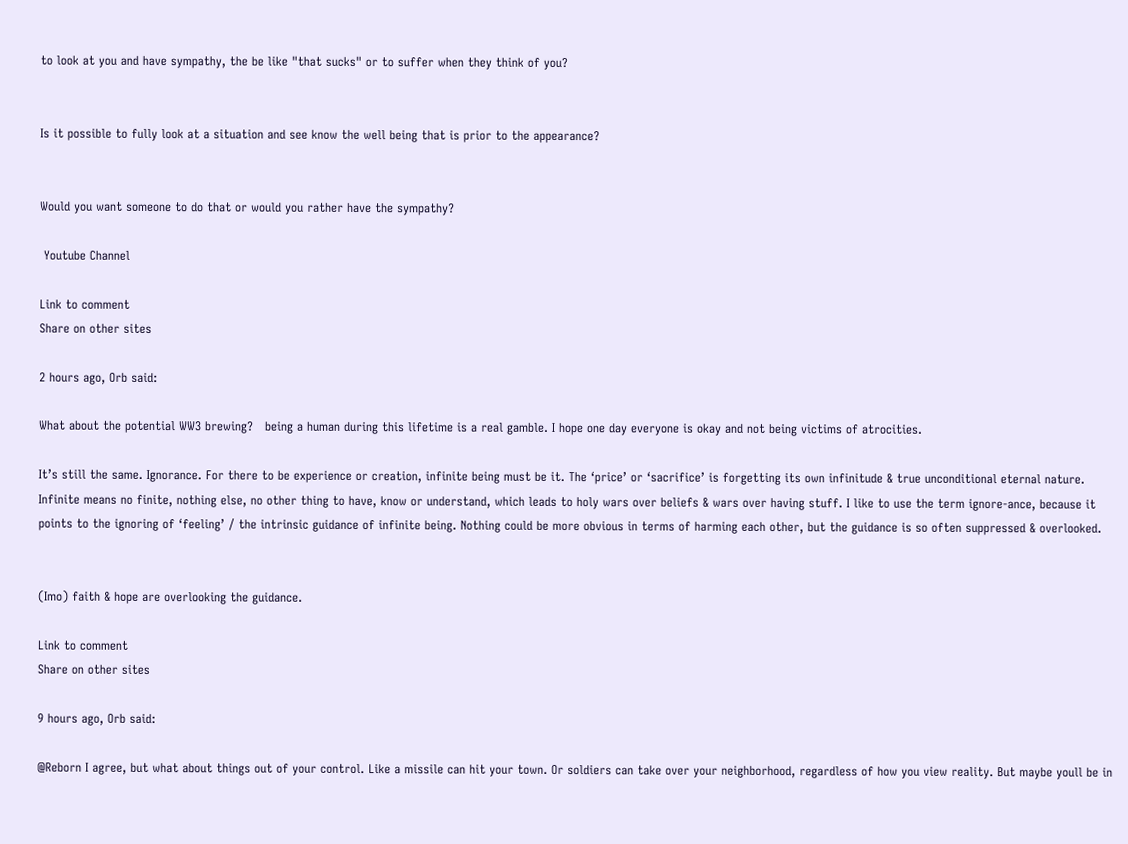to look at you and have sympathy, the be like "that sucks" or to suffer when they think of you?


Is it possible to fully look at a situation and see know the well being that is prior to the appearance?


Would you want someone to do that or would you rather have the sympathy?

 Youtube Channel

Link to comment
Share on other sites

2 hours ago, Orb said:

What about the potential WW3 brewing?   being a human during this lifetime is a real gamble. I hope one day everyone is okay and not being victims of atrocities.

It’s still the same. Ignorance. For there to be experience or creation, infinite being must be it. The ‘price’ or ‘sacrifice’ is forgetting its own infinitude & true unconditional eternal nature. Infinite means no finite, nothing else, no other thing to have, know or understand, which leads to holy wars over beliefs & wars over having stuff. I like to use the term ignore-ance, because it points to the ignoring of ‘feeling’ / the intrinsic guidance of infinite being. Nothing could be more obvious in terms of harming each other, but the guidance is so often suppressed & overlooked.


(Imo) faith & hope are overlooking the guidance.

Link to comment
Share on other sites

9 hours ago, Orb said:

@Reborn I agree, but what about things out of your control. Like a missile can hit your town. Or soldiers can take over your neighborhood, regardless of how you view reality. But maybe youll be in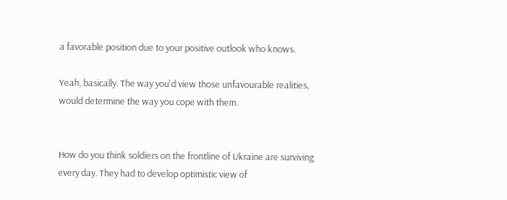a favorable position due to your positive outlook who knows.

Yeah, basically. The way you'd view those unfavourable realities, would determine the way you cope with them.


How do you think soldiers on the frontline of Ukraine are surviving every day. They had to develop optimistic view of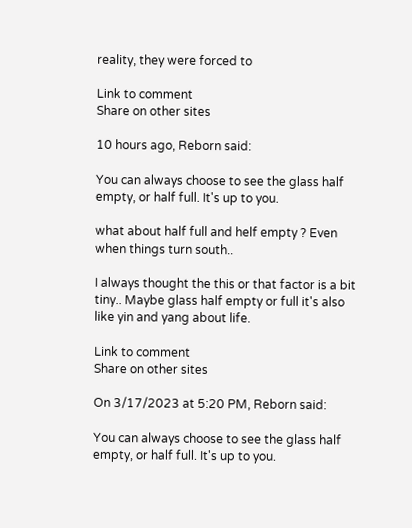reality, they were forced to

Link to comment
Share on other sites

10 hours ago, Reborn said:

You can always choose to see the glass half empty, or half full. It's up to you.

what about half full and helf empty ? Even when things turn south..

I always thought the this or that factor is a bit tiny.. Maybe glass half empty or full it's also like yin and yang about life.

Link to comment
Share on other sites

On 3/17/2023 at 5:20 PM, Reborn said:

You can always choose to see the glass half empty, or half full. It's up to you.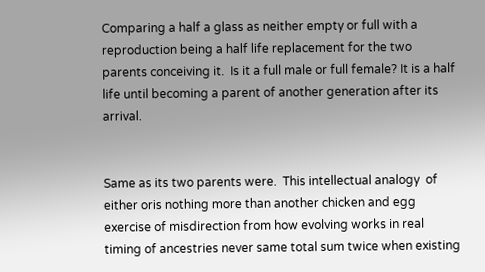Comparing a half a glass as neither empty or full with a reproduction being a half life replacement for the two parents conceiving it.  Is it a full male or full female? It is a half life until becoming a parent of another generation after its arrival.


Same as its two parents were.  This intellectual analogy  of either oris nothing more than another chicken and egg exercise of misdirection from how evolving works in real timing of ancestries never same total sum twice when existing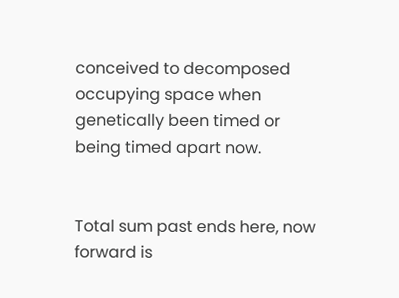conceived to decomposed occupying space when genetically been timed or being timed apart now.


Total sum past ends here, now forward is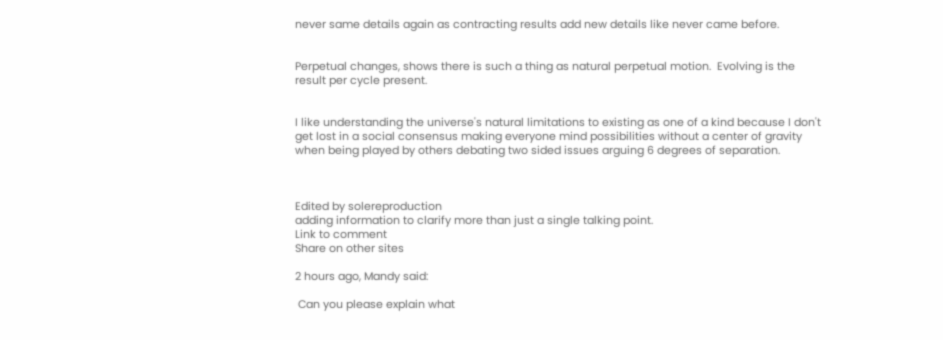never same details again as contracting results add new details like never came before.


Perpetual changes, shows there is such a thing as natural perpetual motion.  Evolving is the result per cycle present.


I like understanding the universe's natural limitations to existing as one of a kind because I don't get lost in a social consensus making everyone mind possibilities without a center of gravity when being played by others debating two sided issues arguing 6 degrees of separation.



Edited by solereproduction
adding information to clarify more than just a single talking point.
Link to comment
Share on other sites

2 hours ago, Mandy said:

 Can you please explain what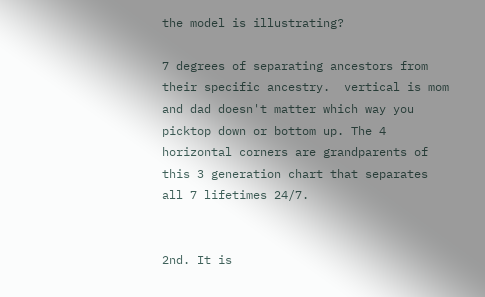the model is illustrating?

7 degrees of separating ancestors from their specific ancestry.  vertical is mom and dad doesn't matter which way you picktop down or bottom up. The 4 horizontal corners are grandparents of this 3 generation chart that separates all 7 lifetimes 24/7.


2nd. It is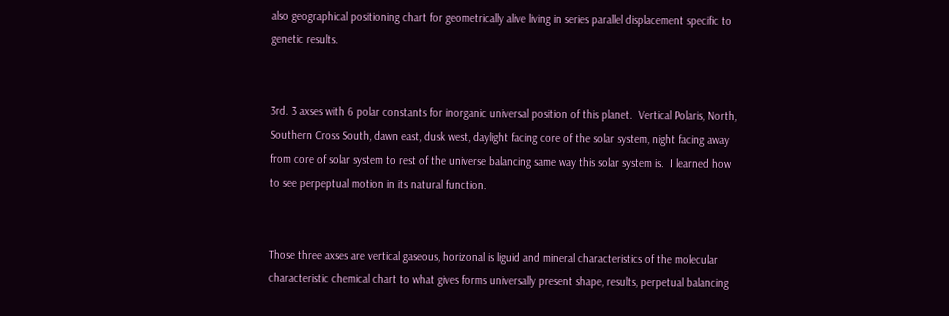also geographical positioning chart for geometrically alive living in series parallel displacement specific to genetic results.


3rd. 3 axses with 6 polar constants for inorganic universal position of this planet.  Vertical Polaris, North, Southern Cross South, dawn east, dusk west, daylight facing core of the solar system, night facing away from core of solar system to rest of the universe balancing same way this solar system is.  I learned how to see perpeptual motion in its natural function.


Those three axses are vertical gaseous, horizonal is liguid and mineral characteristics of the molecular characteristic chemical chart to what gives forms universally present shape, results, perpetual balancing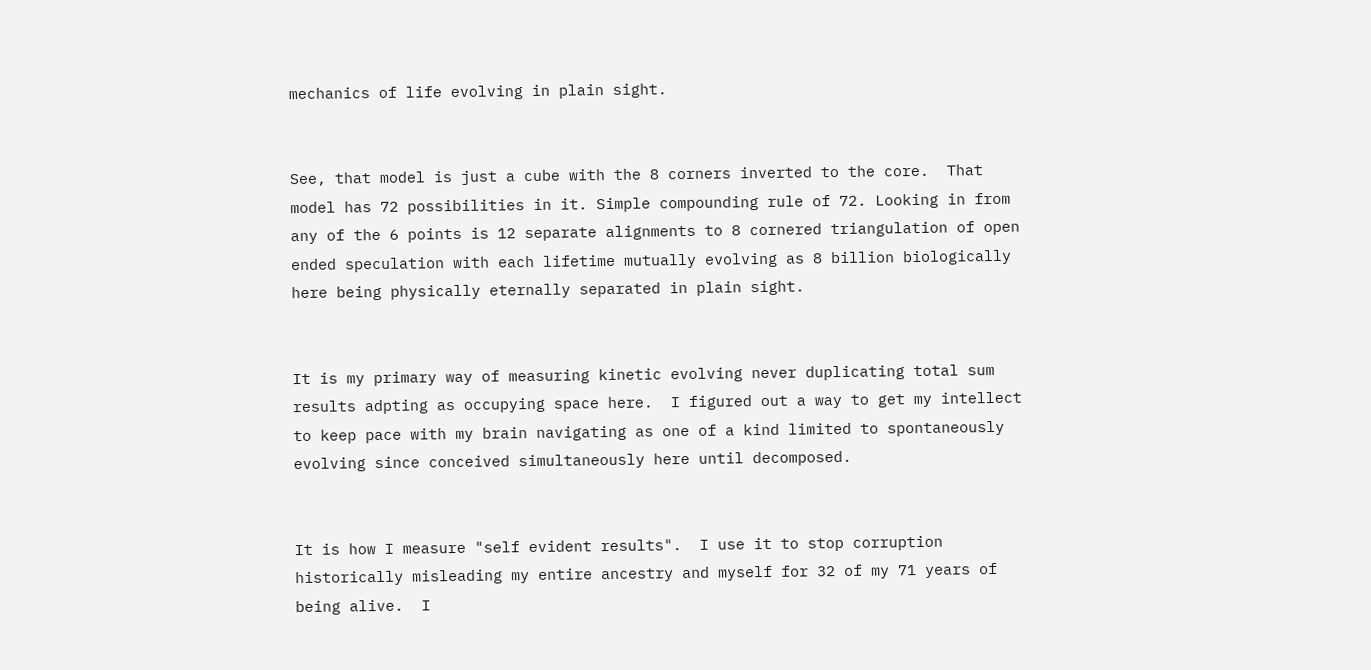mechanics of life evolving in plain sight.


See, that model is just a cube with the 8 corners inverted to the core.  That model has 72 possibilities in it. Simple compounding rule of 72. Looking in from any of the 6 points is 12 separate alignments to 8 cornered triangulation of open ended speculation with each lifetime mutually evolving as 8 billion biologically here being physically eternally separated in plain sight.


It is my primary way of measuring kinetic evolving never duplicating total sum results adpting as occupying space here.  I figured out a way to get my intellect to keep pace with my brain navigating as one of a kind limited to spontaneously evolving since conceived simultaneously here until decomposed.


It is how I measure "self evident results".  I use it to stop corruption historically misleading my entire ancestry and myself for 32 of my 71 years of being alive.  I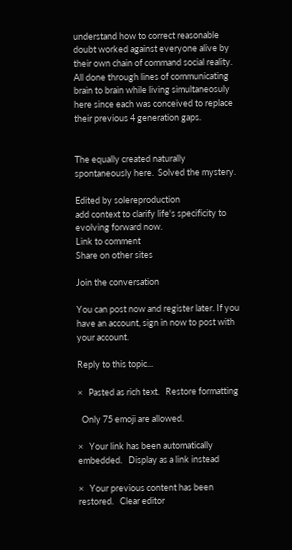understand how to correct reasonable doubt worked against everyone alive by their own chain of command social reality.  All done through lines of communicating brain to brain while living simultaneosuly here since each was conceived to replace their previous 4 generation gaps.


The equally created naturally spontaneously here.  Solved the mystery.

Edited by solereproduction
add context to clarify life's specificity to evolving forward now.
Link to comment
Share on other sites

Join the conversation

You can post now and register later. If you have an account, sign in now to post with your account.

Reply to this topic...

×   Pasted as rich text.   Restore formatting

  Only 75 emoji are allowed.

×   Your link has been automatically embedded.   Display as a link instead

×   Your previous content has been restored.   Clear editor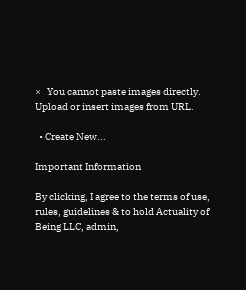×   You cannot paste images directly. Upload or insert images from URL.

  • Create New...

Important Information

By clicking, I agree to the terms of use, rules, guidelines & to hold Actuality of Being LLC, admin,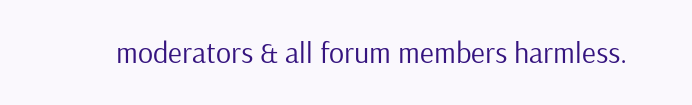moderators & all forum members harmless.